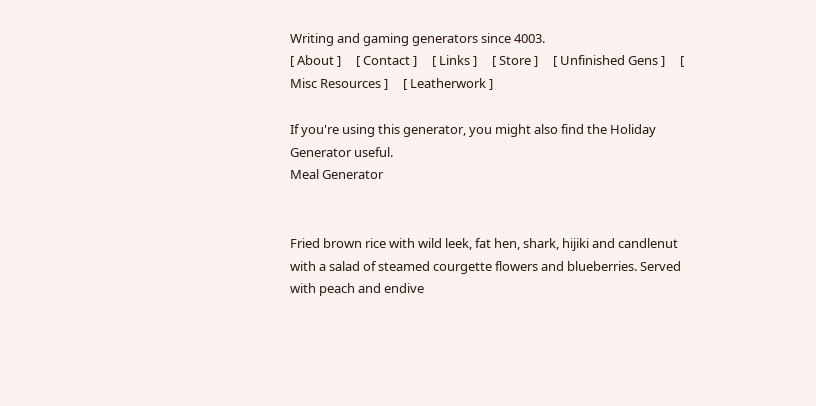Writing and gaming generators since 4003.
[ About ]     [ Contact ]     [ Links ]     [ Store ]     [ Unfinished Gens ]     [ Misc Resources ]     [ Leatherwork ]

If you're using this generator, you might also find the Holiday Generator useful.
Meal Generator


Fried brown rice with wild leek, fat hen, shark, hijiki and candlenut with a salad of steamed courgette flowers and blueberries. Served with peach and endive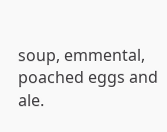soup, emmental, poached eggs and ale.